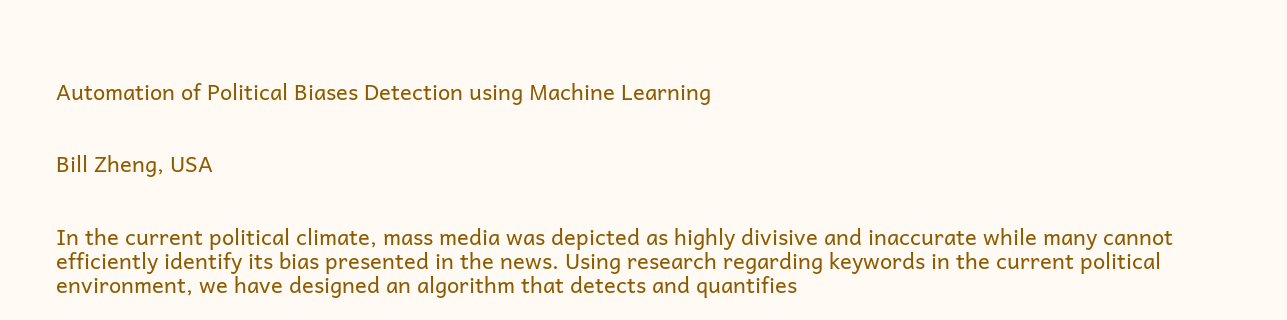Automation of Political Biases Detection using Machine Learning


Bill Zheng, USA


In the current political climate, mass media was depicted as highly divisive and inaccurate while many cannot efficiently identify its bias presented in the news. Using research regarding keywords in the current political environment, we have designed an algorithm that detects and quantifies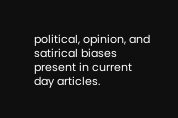political, opinion, and satirical biases present in current day articles.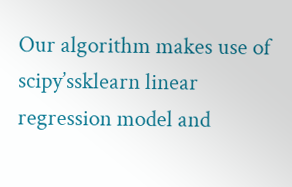Our algorithm makes use of scipy’ssklearn linear regression model and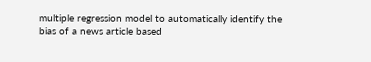multiple regression model to automatically identify the bias of a news article based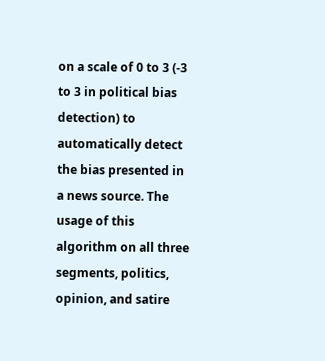on a scale of 0 to 3 (-3 to 3 in political bias detection) to automatically detect the bias presented in a news source. The usage of this algorithm on all three segments, politics, opinion, and satire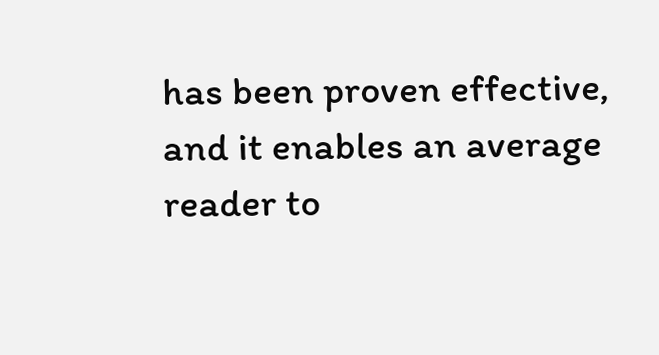has been proven effective, and it enables an average reader to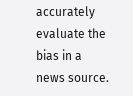accurately evaluate the bias in a news source.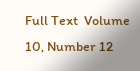Full Text  Volume 10, Number 12